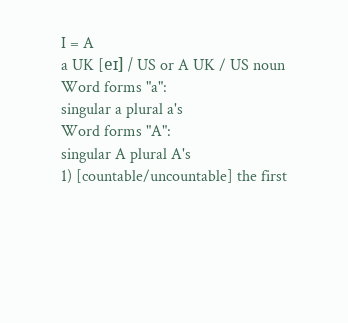I = A
a UK [eɪ] / US or A UK / US noun
Word forms "a":
singular a plural a's
Word forms "A":
singular A plural A's
1) [countable/uncountable] the first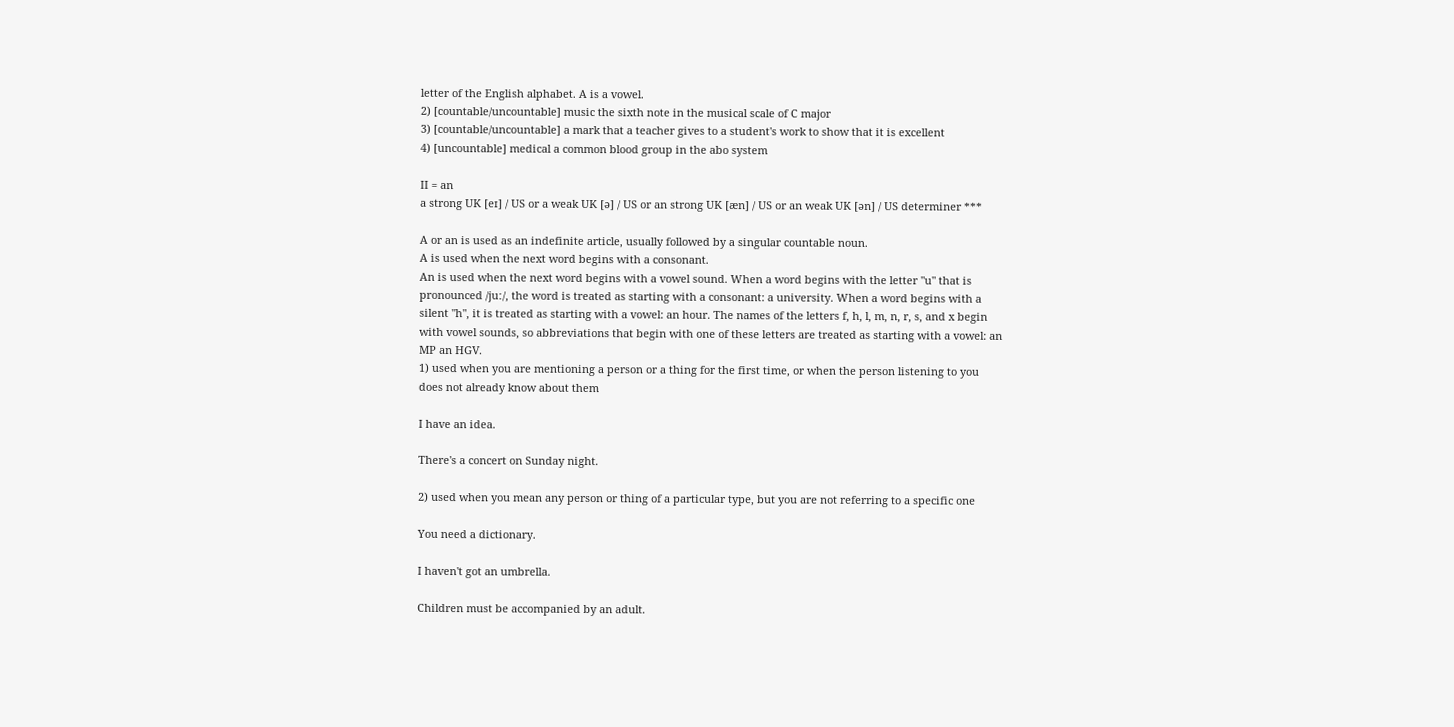letter of the English alphabet. A is a vowel.
2) [countable/uncountable] music the sixth note in the musical scale of C major
3) [countable/uncountable] a mark that a teacher gives to a student's work to show that it is excellent
4) [uncountable] medical a common blood group in the abo system

II = an
a strong UK [eɪ] / US or a weak UK [ə] / US or an strong UK [æn] / US or an weak UK [ən] / US determiner ***

A or an is used as an indefinite article, usually followed by a singular countable noun.
A is used when the next word begins with a consonant.
An is used when the next word begins with a vowel sound. When a word begins with the letter "u" that is pronounced /juː/, the word is treated as starting with a consonant: a university. When a word begins with a silent "h", it is treated as starting with a vowel: an hour. The names of the letters f, h, l, m, n, r, s, and x begin with vowel sounds, so abbreviations that begin with one of these letters are treated as starting with a vowel: an MP an HGV.
1) used when you are mentioning a person or a thing for the first time, or when the person listening to you does not already know about them

I have an idea.

There's a concert on Sunday night.

2) used when you mean any person or thing of a particular type, but you are not referring to a specific one

You need a dictionary.

I haven't got an umbrella.

Children must be accompanied by an adult.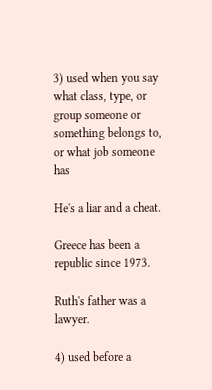3) used when you say what class, type, or group someone or something belongs to, or what job someone has

He's a liar and a cheat.

Greece has been a republic since 1973.

Ruth's father was a lawyer.

4) used before a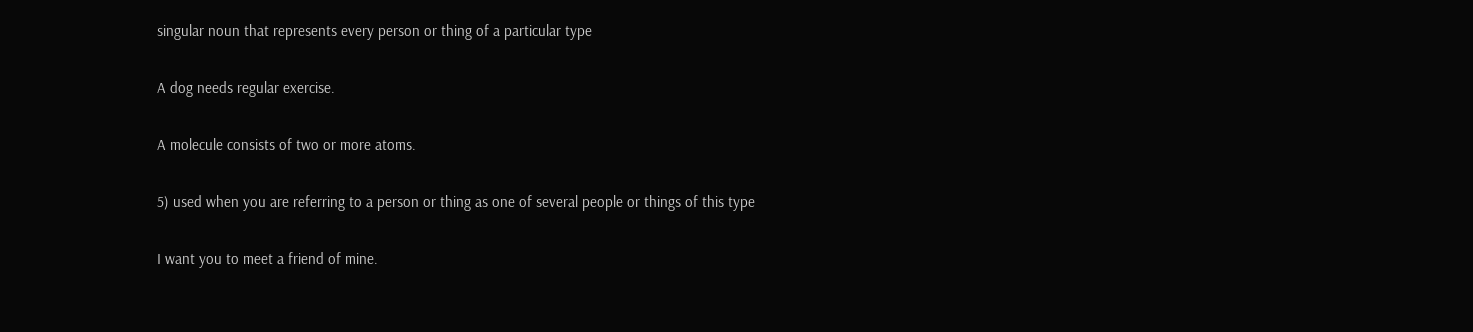singular noun that represents every person or thing of a particular type

A dog needs regular exercise.

A molecule consists of two or more atoms.

5) used when you are referring to a person or thing as one of several people or things of this type

I want you to meet a friend of mine.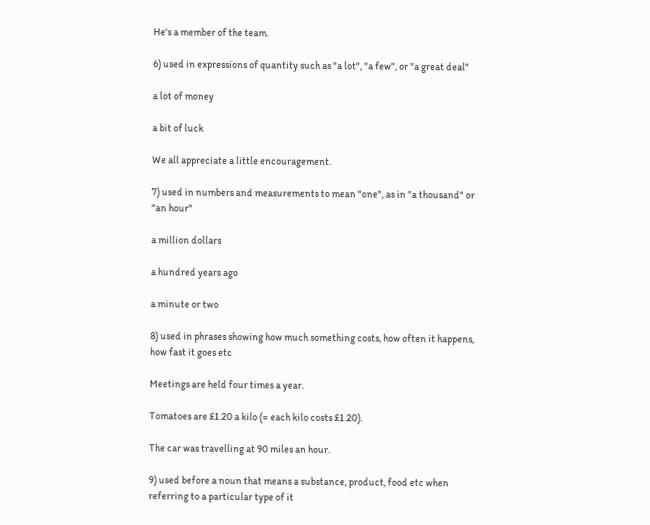He's a member of the team.

6) used in expressions of quantity such as "a lot", "a few", or "a great deal"

a lot of money

a bit of luck

We all appreciate a little encouragement.

7) used in numbers and measurements to mean "one", as in "a thousand" or "an hour"

a million dollars

a hundred years ago

a minute or two

8) used in phrases showing how much something costs, how often it happens, how fast it goes etc

Meetings are held four times a year.

Tomatoes are £1.20 a kilo (= each kilo costs £1.20).

The car was travelling at 90 miles an hour.

9) used before a noun that means a substance, product, food etc when referring to a particular type of it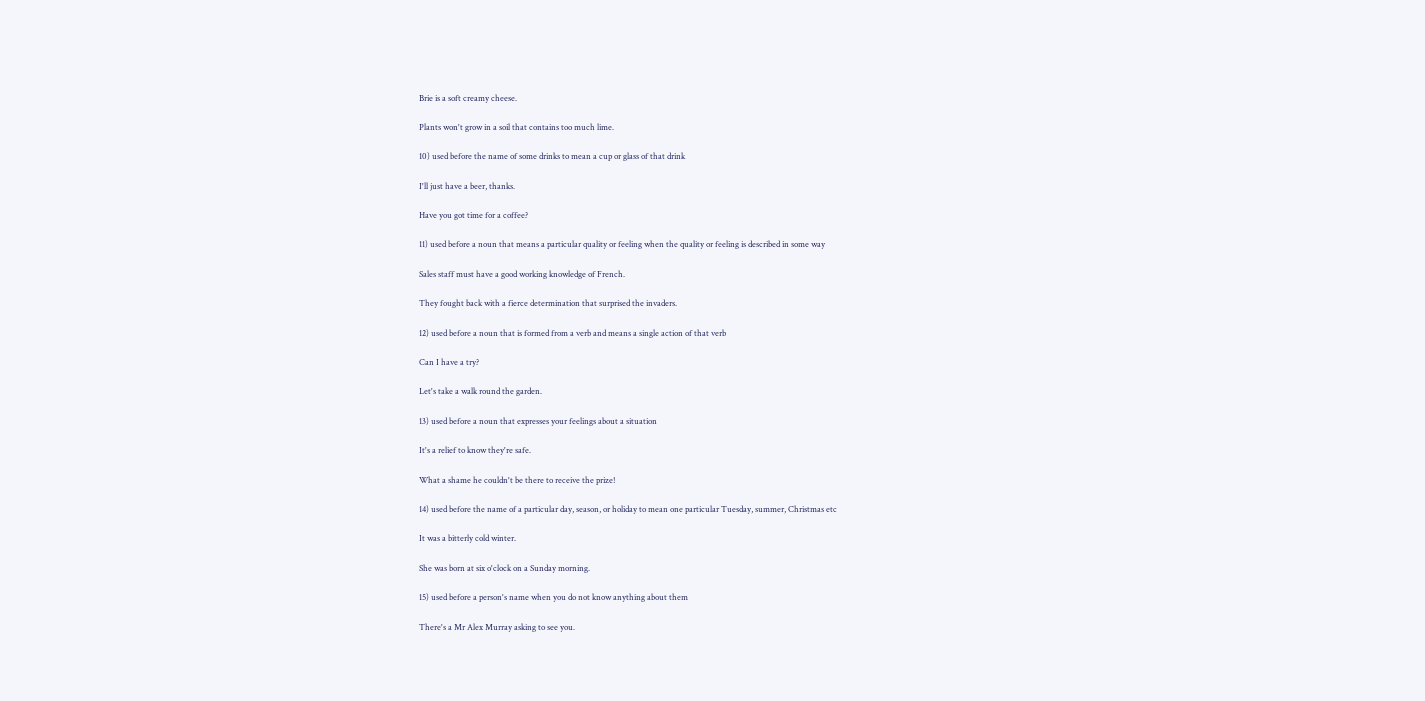Brie is a soft creamy cheese.

Plants won't grow in a soil that contains too much lime.

10) used before the name of some drinks to mean a cup or glass of that drink

I'll just have a beer, thanks.

Have you got time for a coffee?

11) used before a noun that means a particular quality or feeling when the quality or feeling is described in some way

Sales staff must have a good working knowledge of French.

They fought back with a fierce determination that surprised the invaders.

12) used before a noun that is formed from a verb and means a single action of that verb

Can I have a try?

Let's take a walk round the garden.

13) used before a noun that expresses your feelings about a situation

It's a relief to know they're safe.

What a shame he couldn't be there to receive the prize!

14) used before the name of a particular day, season, or holiday to mean one particular Tuesday, summer, Christmas etc

It was a bitterly cold winter.

She was born at six o'clock on a Sunday morning.

15) used before a person's name when you do not know anything about them

There's a Mr Alex Murray asking to see you.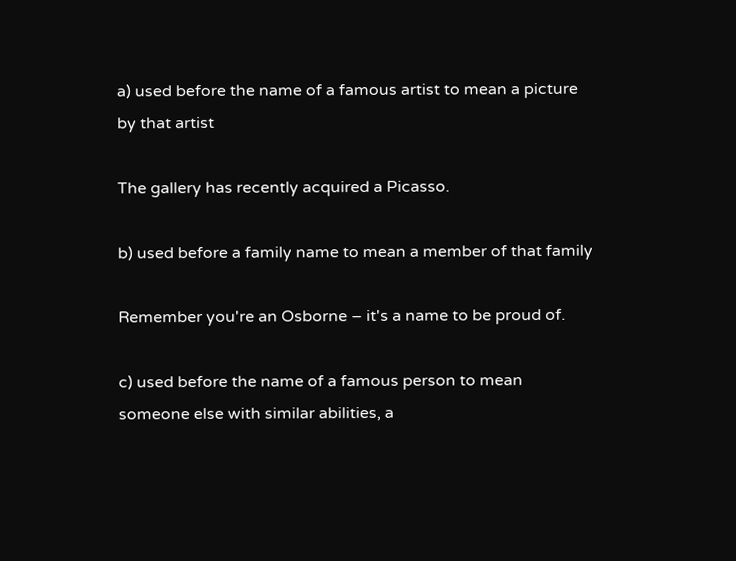a) used before the name of a famous artist to mean a picture by that artist

The gallery has recently acquired a Picasso.

b) used before a family name to mean a member of that family

Remember you're an Osborne – it's a name to be proud of.

c) used before the name of a famous person to mean someone else with similar abilities, a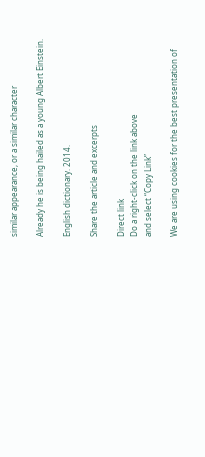similar appearance, or a similar character

Already he is being hailed as a young Albert Einstein.

English dictionary. 2014.

Share the article and excerpts

Direct link
Do a right-click on the link above
and select “Copy Link”

We are using cookies for the best presentation of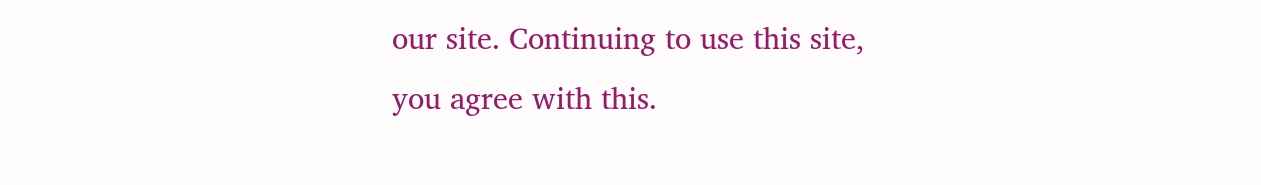our site. Continuing to use this site, you agree with this.